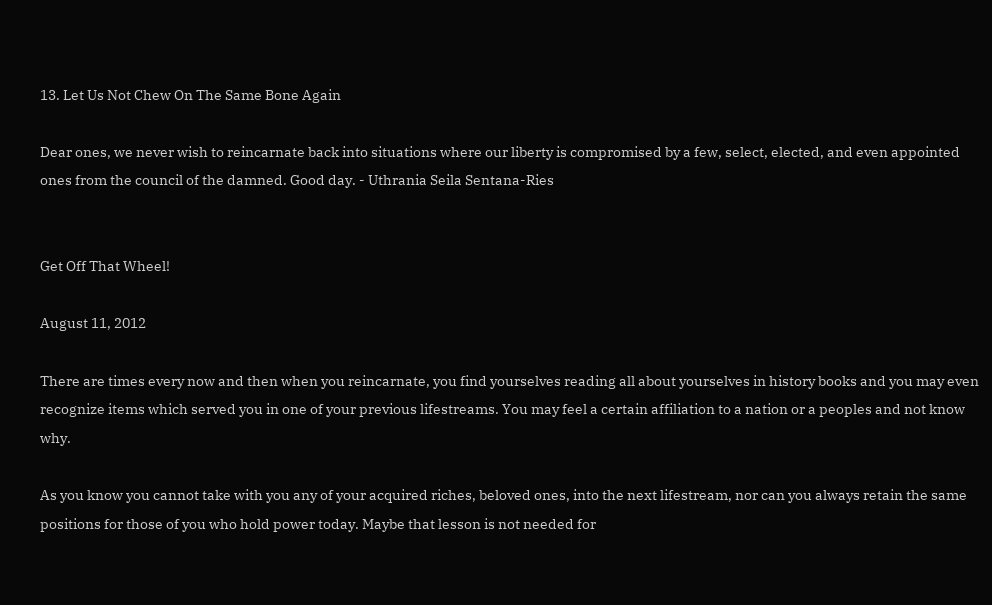13. Let Us Not Chew On The Same Bone Again

Dear ones, we never wish to reincarnate back into situations where our liberty is compromised by a few, select, elected, and even appointed ones from the council of the damned. Good day. - Uthrania Seila Sentana-Ries


Get Off That Wheel!

August 11, 2012

There are times every now and then when you reincarnate, you find yourselves reading all about yourselves in history books and you may even recognize items which served you in one of your previous lifestreams. You may feel a certain affiliation to a nation or a peoples and not know why.

As you know you cannot take with you any of your acquired riches, beloved ones, into the next lifestream, nor can you always retain the same positions for those of you who hold power today. Maybe that lesson is not needed for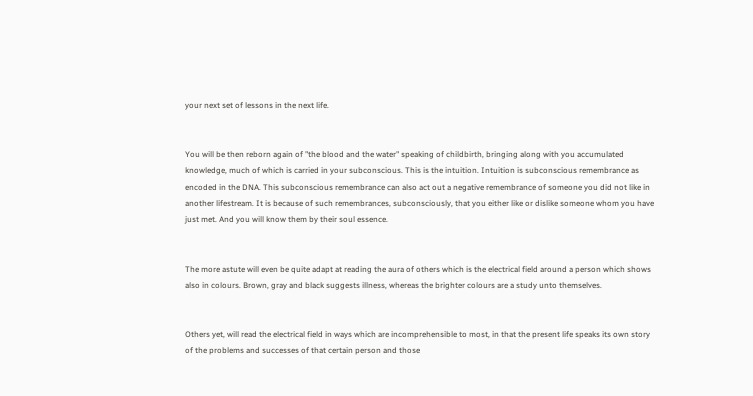your next set of lessons in the next life.


You will be then reborn again of "the blood and the water" speaking of childbirth, bringing along with you accumulated knowledge, much of which is carried in your subconscious. This is the intuition. Intuition is subconscious remembrance as encoded in the DNA. This subconscious remembrance can also act out a negative remembrance of someone you did not like in another lifestream. It is because of such remembrances, subconsciously, that you either like or dislike someone whom you have just met. And you will know them by their soul essence.


The more astute will even be quite adapt at reading the aura of others which is the electrical field around a person which shows also in colours. Brown, gray and black suggests illness, whereas the brighter colours are a study unto themselves.


Others yet, will read the electrical field in ways which are incomprehensible to most, in that the present life speaks its own story of the problems and successes of that certain person and those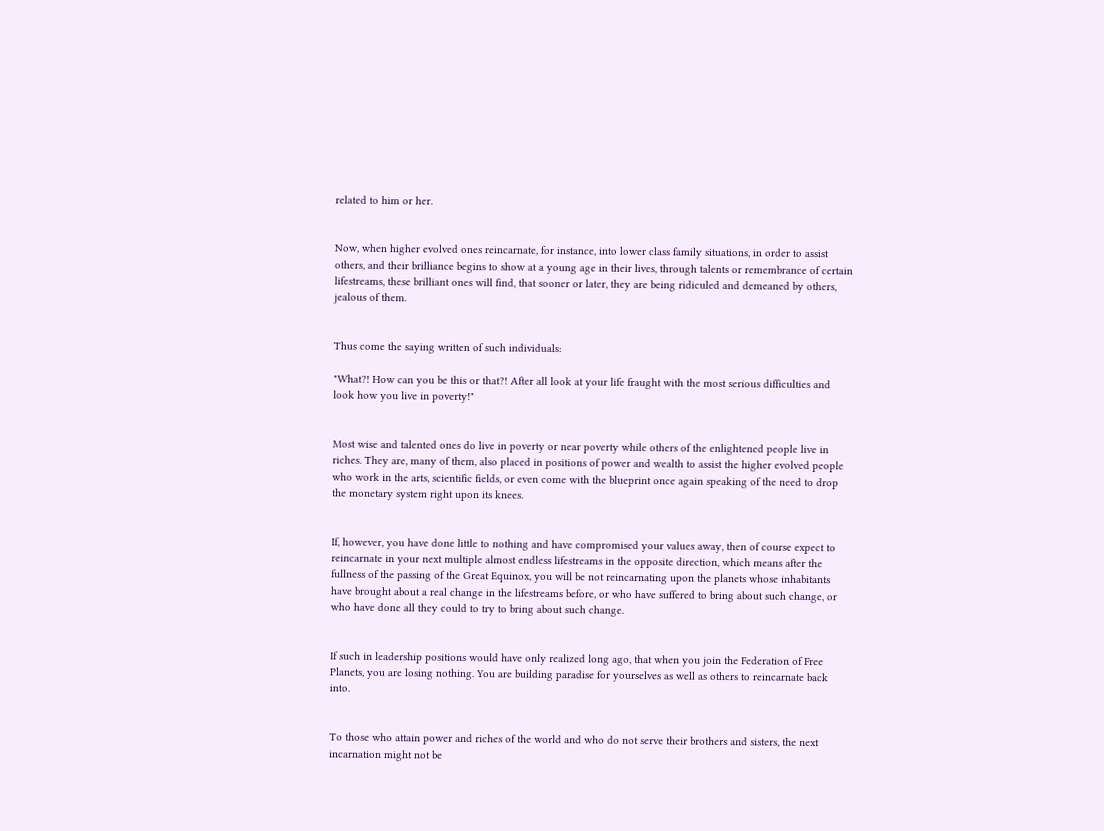related to him or her.


Now, when higher evolved ones reincarnate, for instance, into lower class family situations, in order to assist others, and their brilliance begins to show at a young age in their lives, through talents or remembrance of certain lifestreams, these brilliant ones will find, that sooner or later, they are being ridiculed and demeaned by others, jealous of them.


Thus come the saying written of such individuals:

"What?! How can you be this or that?! After all look at your life fraught with the most serious difficulties and look how you live in poverty!"


Most wise and talented ones do live in poverty or near poverty while others of the enlightened people live in riches. They are, many of them, also placed in positions of power and wealth to assist the higher evolved people who work in the arts, scientific fields, or even come with the blueprint once again speaking of the need to drop the monetary system right upon its knees.


If, however, you have done little to nothing and have compromised your values away, then of course expect to reincarnate in your next multiple almost endless lifestreams in the opposite direction, which means after the fullness of the passing of the Great Equinox, you will be not reincarnating upon the planets whose inhabitants have brought about a real change in the lifestreams before, or who have suffered to bring about such change, or who have done all they could to try to bring about such change.


If such in leadership positions would have only realized long ago, that when you join the Federation of Free Planets, you are losing nothing. You are building paradise for yourselves as well as others to reincarnate back into.


To those who attain power and riches of the world and who do not serve their brothers and sisters, the next incarnation might not be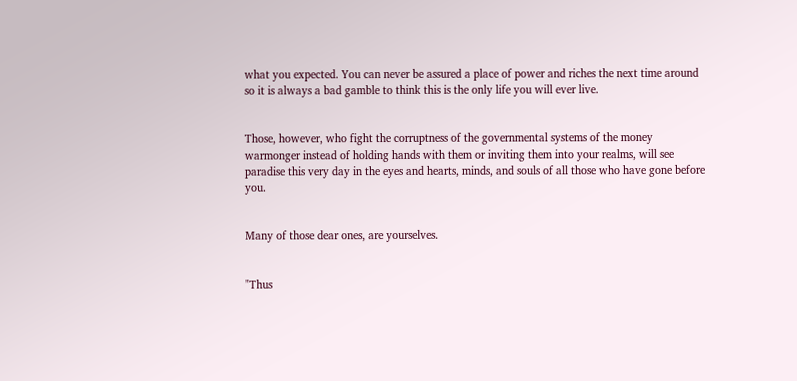what you expected. You can never be assured a place of power and riches the next time around so it is always a bad gamble to think this is the only life you will ever live.


Those, however, who fight the corruptness of the governmental systems of the money warmonger instead of holding hands with them or inviting them into your realms, will see paradise this very day in the eyes and hearts, minds, and souls of all those who have gone before you.


Many of those dear ones, are yourselves.


"Thus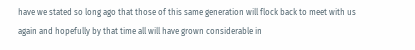have we stated so long ago that those of this same generation will flock back to meet with us again and hopefully by that time all will have grown considerable in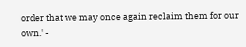order that we may once again reclaim them for our own.' -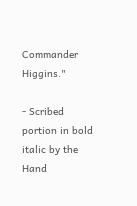Commander Higgins."

- Scribed portion in bold italic by the Hand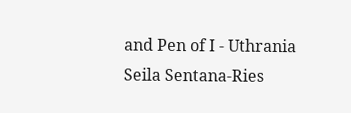and Pen of I - Uthrania Seila Sentana-Ries